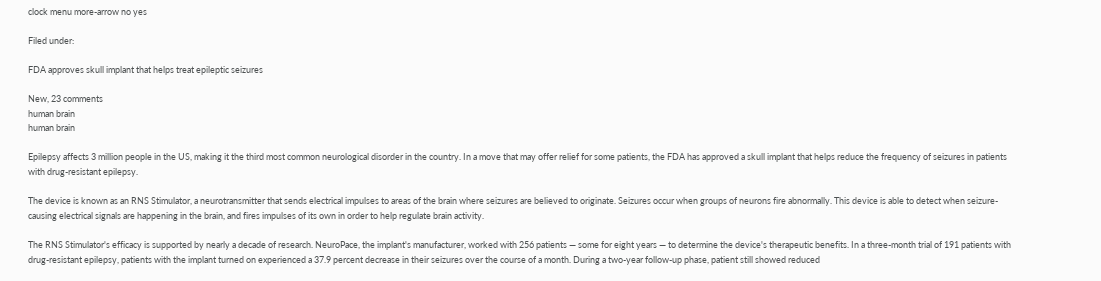clock menu more-arrow no yes

Filed under:

FDA approves skull implant that helps treat epileptic seizures

New, 23 comments
human brain
human brain

Epilepsy affects 3 million people in the US, making it the third most common neurological disorder in the country. In a move that may offer relief for some patients, the FDA has approved a skull implant that helps reduce the frequency of seizures in patients with drug-resistant epilepsy.

The device is known as an RNS Stimulator, a neurotransmitter that sends electrical impulses to areas of the brain where seizures are believed to originate. Seizures occur when groups of neurons fire abnormally. This device is able to detect when seizure-causing electrical signals are happening in the brain, and fires impulses of its own in order to help regulate brain activity.

The RNS Stimulator's efficacy is supported by nearly a decade of research. NeuroPace, the implant's manufacturer, worked with 256 patients — some for eight years — to determine the device's therapeutic benefits. In a three-month trial of 191 patients with drug-resistant epilepsy, patients with the implant turned on experienced a 37.9 percent decrease in their seizures over the course of a month. During a two-year follow-up phase, patient still showed reduced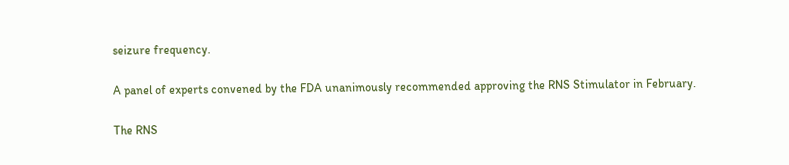seizure frequency.

A panel of experts convened by the FDA unanimously recommended approving the RNS Stimulator in February.

The RNS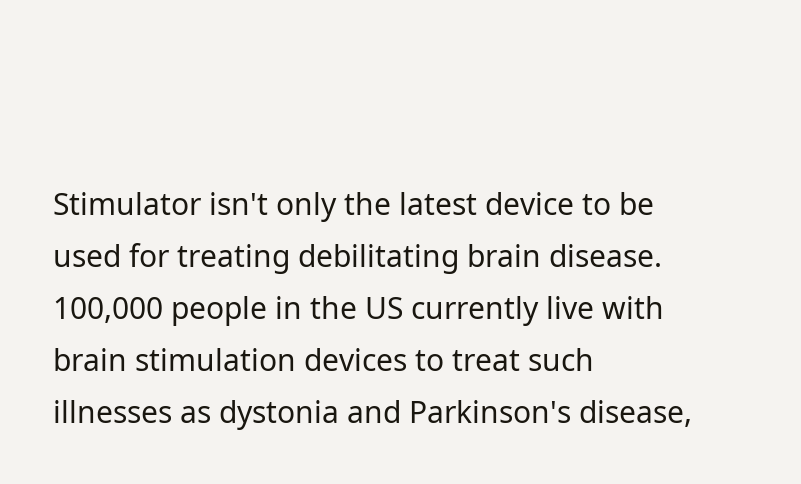Stimulator isn't only the latest device to be used for treating debilitating brain disease. 100,000 people in the US currently live with brain stimulation devices to treat such illnesses as dystonia and Parkinson's disease,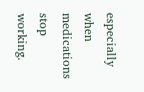especially when medications stop working.